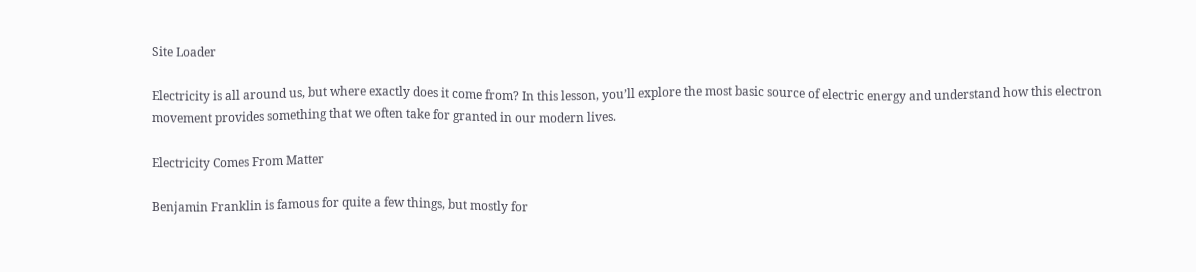Site Loader

Electricity is all around us, but where exactly does it come from? In this lesson, you’ll explore the most basic source of electric energy and understand how this electron movement provides something that we often take for granted in our modern lives.

Electricity Comes From Matter

Benjamin Franklin is famous for quite a few things, but mostly for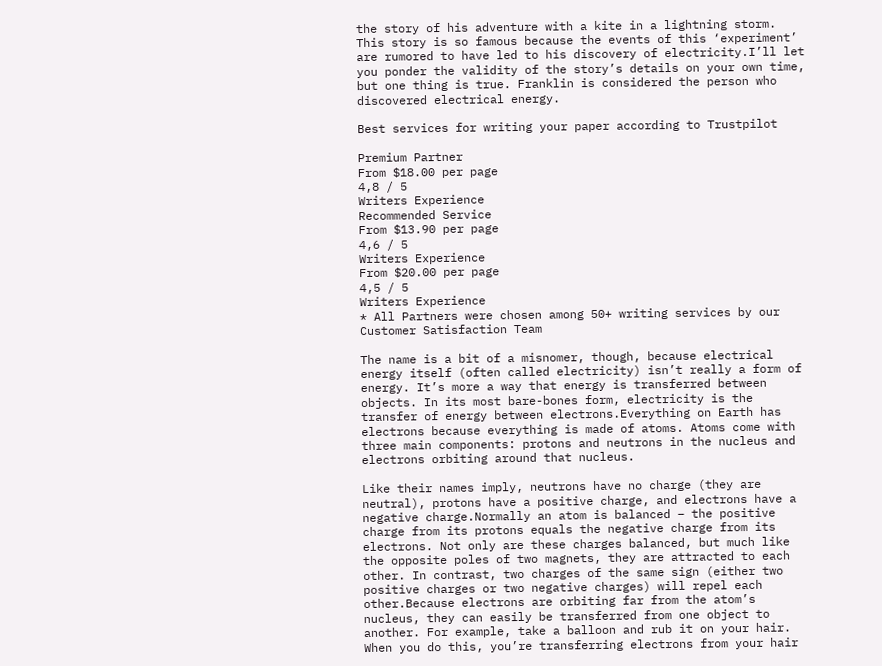the story of his adventure with a kite in a lightning storm. This story is so famous because the events of this ‘experiment’ are rumored to have led to his discovery of electricity.I’ll let you ponder the validity of the story’s details on your own time, but one thing is true. Franklin is considered the person who discovered electrical energy.

Best services for writing your paper according to Trustpilot

Premium Partner
From $18.00 per page
4,8 / 5
Writers Experience
Recommended Service
From $13.90 per page
4,6 / 5
Writers Experience
From $20.00 per page
4,5 / 5
Writers Experience
* All Partners were chosen among 50+ writing services by our Customer Satisfaction Team

The name is a bit of a misnomer, though, because electrical energy itself (often called electricity) isn’t really a form of energy. It’s more a way that energy is transferred between objects. In its most bare-bones form, electricity is the transfer of energy between electrons.Everything on Earth has electrons because everything is made of atoms. Atoms come with three main components: protons and neutrons in the nucleus and electrons orbiting around that nucleus.

Like their names imply, neutrons have no charge (they are neutral), protons have a positive charge, and electrons have a negative charge.Normally an atom is balanced – the positive charge from its protons equals the negative charge from its electrons. Not only are these charges balanced, but much like the opposite poles of two magnets, they are attracted to each other. In contrast, two charges of the same sign (either two positive charges or two negative charges) will repel each other.Because electrons are orbiting far from the atom’s nucleus, they can easily be transferred from one object to another. For example, take a balloon and rub it on your hair. When you do this, you’re transferring electrons from your hair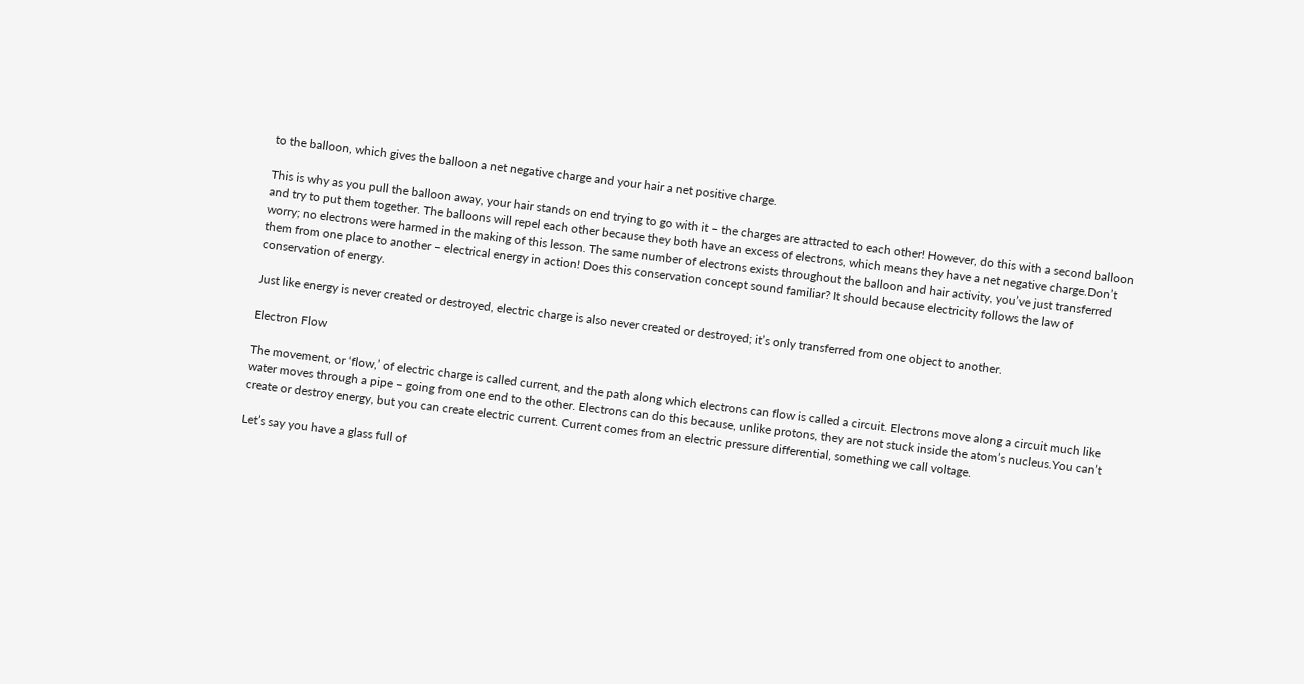to the balloon, which gives the balloon a net negative charge and your hair a net positive charge.

This is why as you pull the balloon away, your hair stands on end trying to go with it – the charges are attracted to each other! However, do this with a second balloon and try to put them together. The balloons will repel each other because they both have an excess of electrons, which means they have a net negative charge.Don’t worry; no electrons were harmed in the making of this lesson. The same number of electrons exists throughout the balloon and hair activity, you’ve just transferred them from one place to another – electrical energy in action! Does this conservation concept sound familiar? It should because electricity follows the law of conservation of energy.

Just like energy is never created or destroyed, electric charge is also never created or destroyed; it’s only transferred from one object to another.

Electron Flow

The movement, or ‘flow,’ of electric charge is called current, and the path along which electrons can flow is called a circuit. Electrons move along a circuit much like water moves through a pipe – going from one end to the other. Electrons can do this because, unlike protons, they are not stuck inside the atom’s nucleus.You can’t create or destroy energy, but you can create electric current. Current comes from an electric pressure differential, something we call voltage.

Let’s say you have a glass full of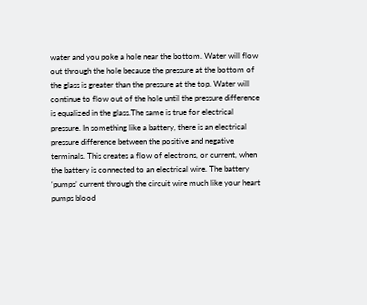water and you poke a hole near the bottom. Water will flow out through the hole because the pressure at the bottom of the glass is greater than the pressure at the top. Water will continue to flow out of the hole until the pressure difference is equalized in the glass.The same is true for electrical pressure. In something like a battery, there is an electrical pressure difference between the positive and negative terminals. This creates a flow of electrons, or current, when the battery is connected to an electrical wire. The battery ‘pumps’ current through the circuit wire much like your heart pumps blood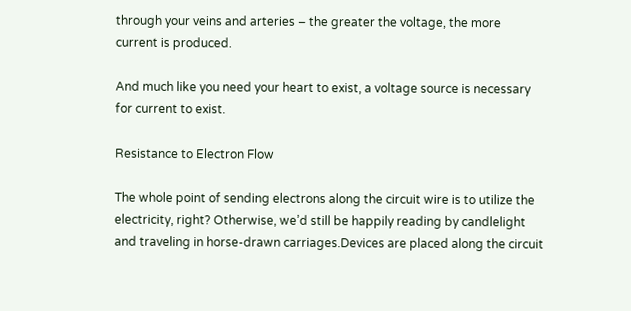through your veins and arteries – the greater the voltage, the more current is produced.

And much like you need your heart to exist, a voltage source is necessary for current to exist.

Resistance to Electron Flow

The whole point of sending electrons along the circuit wire is to utilize the electricity, right? Otherwise, we’d still be happily reading by candlelight and traveling in horse-drawn carriages.Devices are placed along the circuit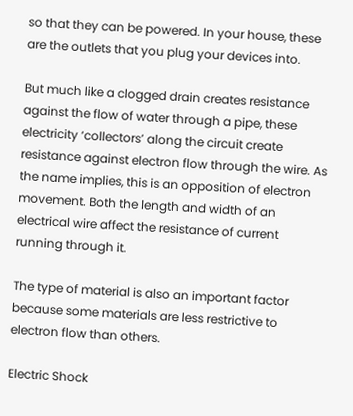so that they can be powered. In your house, these are the outlets that you plug your devices into.

But much like a clogged drain creates resistance against the flow of water through a pipe, these electricity ‘collectors’ along the circuit create resistance against electron flow through the wire. As the name implies, this is an opposition of electron movement. Both the length and width of an electrical wire affect the resistance of current running through it.

The type of material is also an important factor because some materials are less restrictive to electron flow than others.

Electric Shock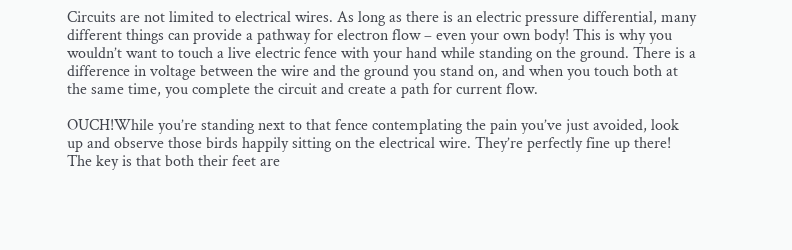Circuits are not limited to electrical wires. As long as there is an electric pressure differential, many different things can provide a pathway for electron flow – even your own body! This is why you wouldn’t want to touch a live electric fence with your hand while standing on the ground. There is a difference in voltage between the wire and the ground you stand on, and when you touch both at the same time, you complete the circuit and create a path for current flow.

OUCH!While you’re standing next to that fence contemplating the pain you’ve just avoided, look up and observe those birds happily sitting on the electrical wire. They’re perfectly fine up there! The key is that both their feet are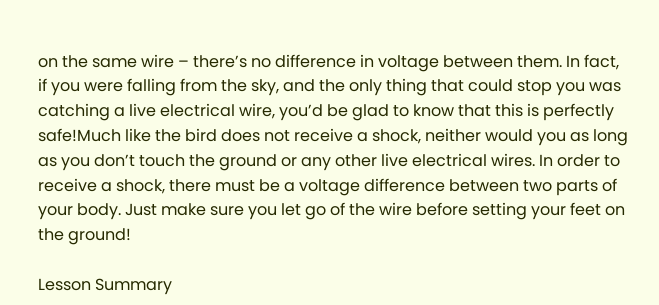on the same wire – there’s no difference in voltage between them. In fact, if you were falling from the sky, and the only thing that could stop you was catching a live electrical wire, you’d be glad to know that this is perfectly safe!Much like the bird does not receive a shock, neither would you as long as you don’t touch the ground or any other live electrical wires. In order to receive a shock, there must be a voltage difference between two parts of your body. Just make sure you let go of the wire before setting your feet on the ground!

Lesson Summary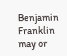Benjamin Franklin may or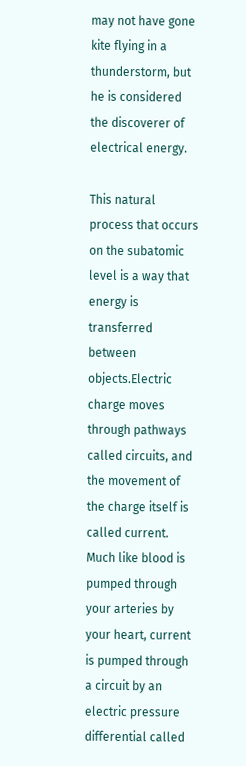may not have gone kite flying in a thunderstorm, but he is considered the discoverer of electrical energy.

This natural process that occurs on the subatomic level is a way that energy is transferred between objects.Electric charge moves through pathways called circuits, and the movement of the charge itself is called current. Much like blood is pumped through your arteries by your heart, current is pumped through a circuit by an electric pressure differential called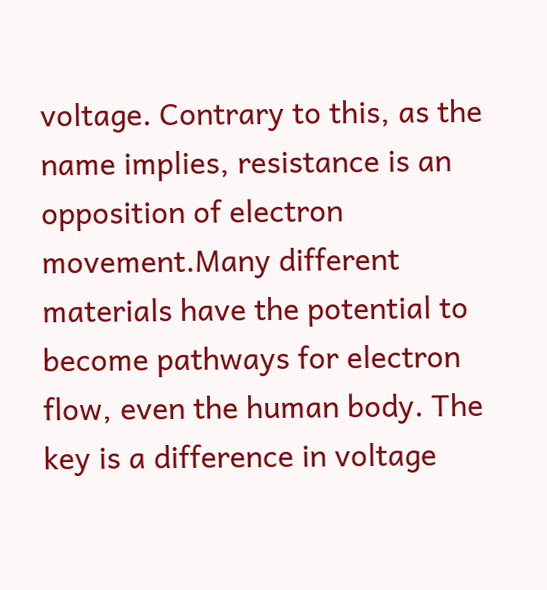voltage. Contrary to this, as the name implies, resistance is an opposition of electron movement.Many different materials have the potential to become pathways for electron flow, even the human body. The key is a difference in voltage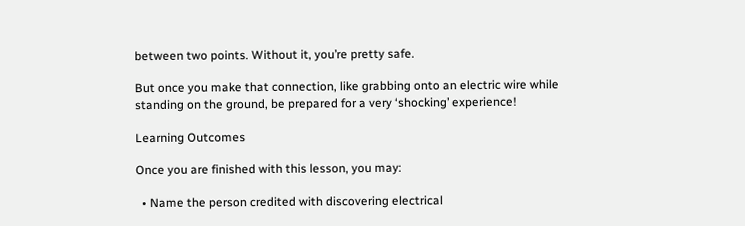between two points. Without it, you’re pretty safe.

But once you make that connection, like grabbing onto an electric wire while standing on the ground, be prepared for a very ‘shocking’ experience!

Learning Outcomes

Once you are finished with this lesson, you may:

  • Name the person credited with discovering electrical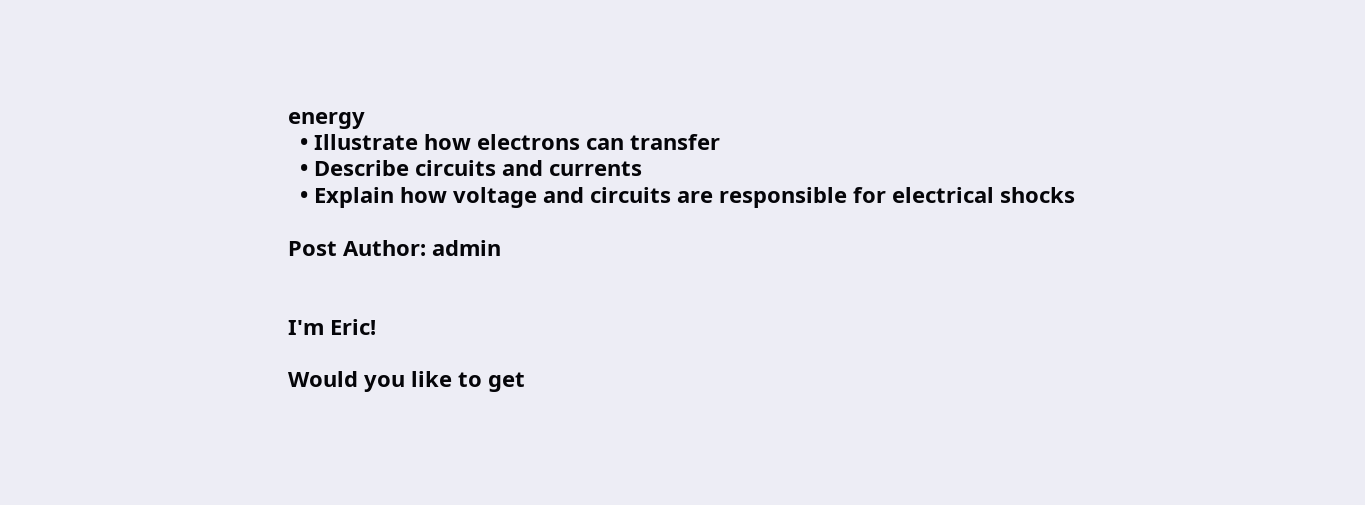energy
  • Illustrate how electrons can transfer
  • Describe circuits and currents
  • Explain how voltage and circuits are responsible for electrical shocks

Post Author: admin


I'm Eric!

Would you like to get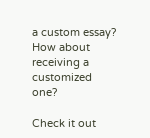a custom essay? How about receiving a customized one?

Check it out